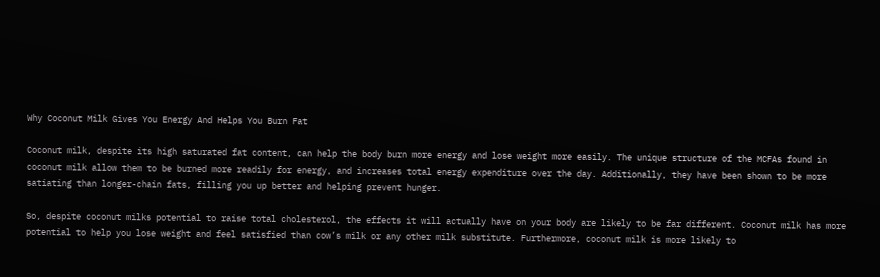Why Coconut Milk Gives You Energy And Helps You Burn Fat

Coconut milk, despite its high saturated fat content, can help the body burn more energy and lose weight more easily. The unique structure of the MCFAs found in coconut milk allow them to be burned more readily for energy, and increases total energy expenditure over the day. Additionally, they have been shown to be more satiating than longer-chain fats, filling you up better and helping prevent hunger.

So, despite coconut milks potential to raise total cholesterol, the effects it will actually have on your body are likely to be far different. Coconut milk has more potential to help you lose weight and feel satisfied than cow’s milk or any other milk substitute. Furthermore, coconut milk is more likely to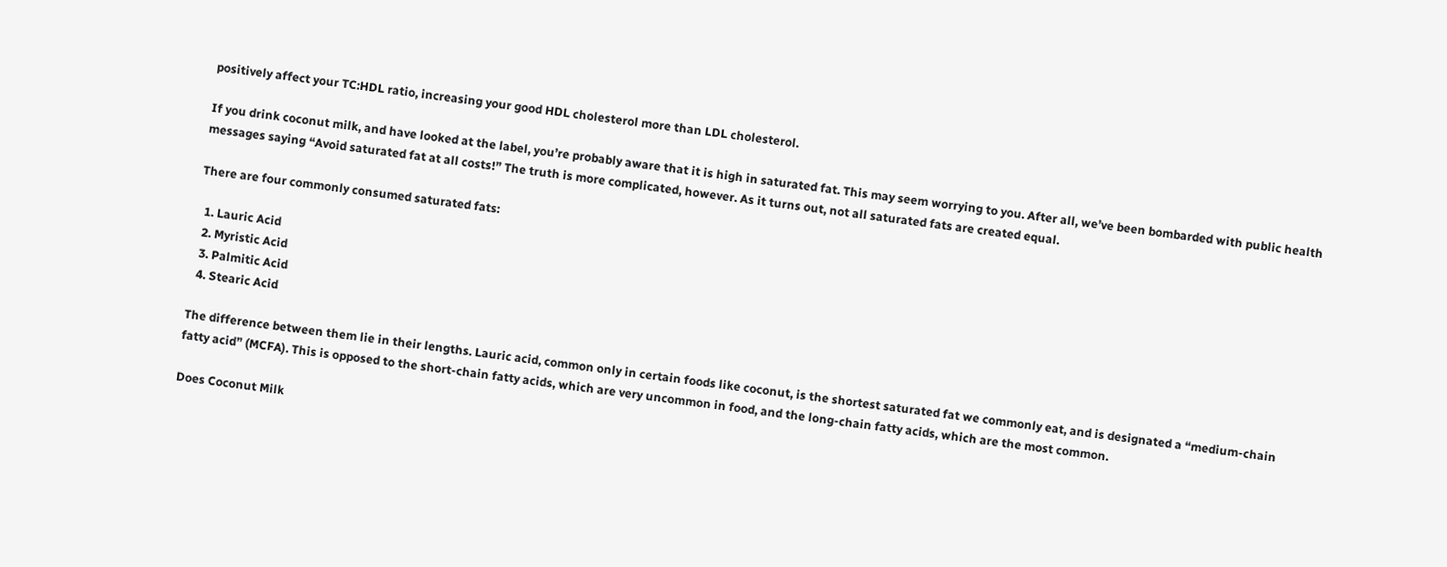positively affect your TC:HDL ratio, increasing your good HDL cholesterol more than LDL cholesterol.

If you drink coconut milk, and have looked at the label, you’re probably aware that it is high in saturated fat. This may seem worrying to you. After all, we’ve been bombarded with public health messages saying “Avoid saturated fat at all costs!” The truth is more complicated, however. As it turns out, not all saturated fats are created equal.

There are four commonly consumed saturated fats:

  1. Lauric Acid
  2. Myristic Acid
  3. Palmitic Acid
  4. Stearic Acid

The difference between them lie in their lengths. Lauric acid, common only in certain foods like coconut, is the shortest saturated fat we commonly eat, and is designated a “medium-chain fatty acid” (MCFA). This is opposed to the short-chain fatty acids, which are very uncommon in food, and the long-chain fatty acids, which are the most common.

Does Coconut Milk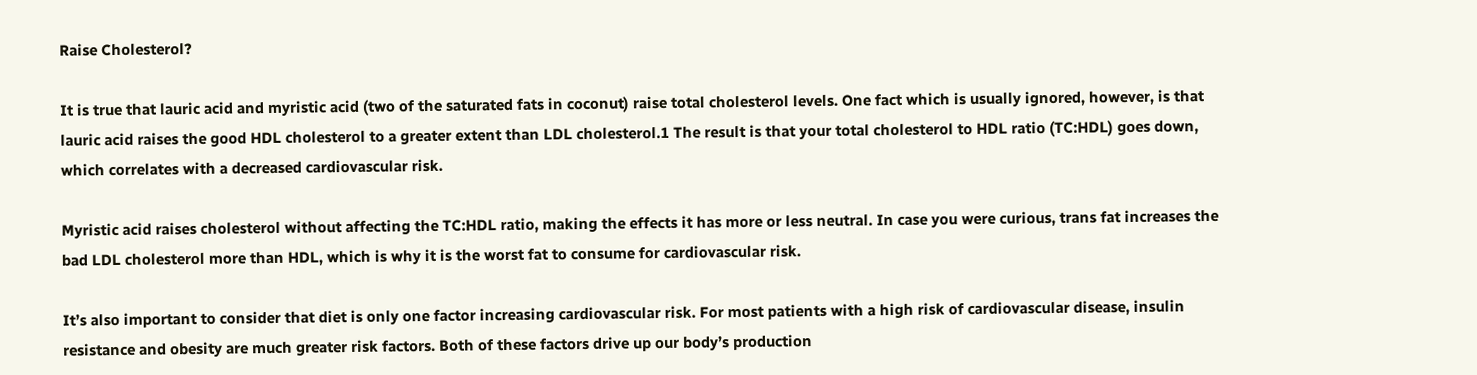Raise Cholesterol?

It is true that lauric acid and myristic acid (two of the saturated fats in coconut) raise total cholesterol levels. One fact which is usually ignored, however, is that lauric acid raises the good HDL cholesterol to a greater extent than LDL cholesterol.1 The result is that your total cholesterol to HDL ratio (TC:HDL) goes down, which correlates with a decreased cardiovascular risk.

Myristic acid raises cholesterol without affecting the TC:HDL ratio, making the effects it has more or less neutral. In case you were curious, trans fat increases the bad LDL cholesterol more than HDL, which is why it is the worst fat to consume for cardiovascular risk.

It’s also important to consider that diet is only one factor increasing cardiovascular risk. For most patients with a high risk of cardiovascular disease, insulin resistance and obesity are much greater risk factors. Both of these factors drive up our body’s production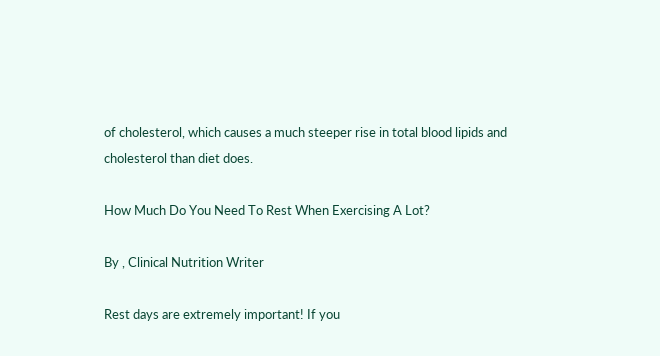of cholesterol, which causes a much steeper rise in total blood lipids and cholesterol than diet does.

How Much Do You Need To Rest When Exercising A Lot?

By , Clinical Nutrition Writer

Rest days are extremely important! If you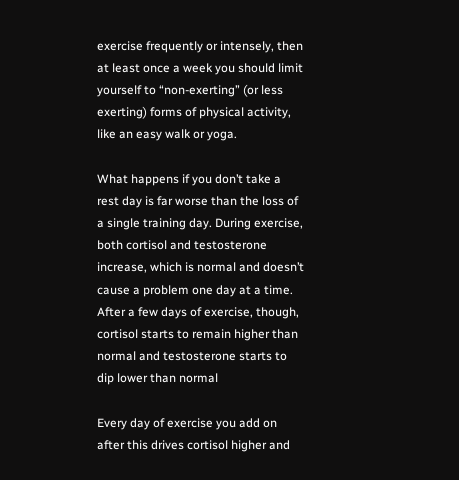exercise frequently or intensely, then at least once a week you should limit yourself to “non-exerting” (or less exerting) forms of physical activity, like an easy walk or yoga.

What happens if you don’t take a rest day is far worse than the loss of a single training day. During exercise, both cortisol and testosterone increase, which is normal and doesn’t cause a problem one day at a time. After a few days of exercise, though, cortisol starts to remain higher than normal and testosterone starts to dip lower than normal

Every day of exercise you add on after this drives cortisol higher and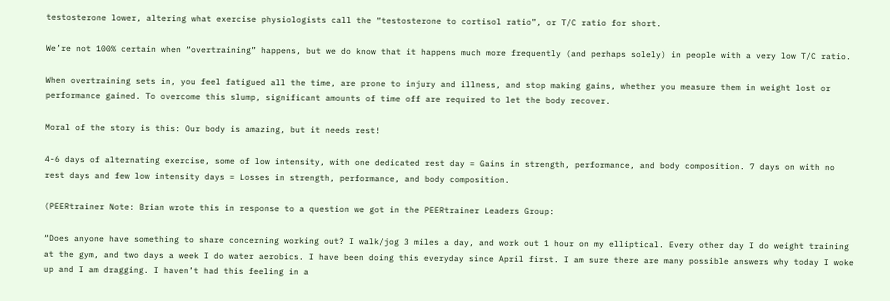testosterone lower, altering what exercise physiologists call the “testosterone to cortisol ratio”, or T/C ratio for short.

We’re not 100% certain when “overtraining” happens, but we do know that it happens much more frequently (and perhaps solely) in people with a very low T/C ratio.

When overtraining sets in, you feel fatigued all the time, are prone to injury and illness, and stop making gains, whether you measure them in weight lost or performance gained. To overcome this slump, significant amounts of time off are required to let the body recover.

Moral of the story is this: Our body is amazing, but it needs rest!

4-6 days of alternating exercise, some of low intensity, with one dedicated rest day = Gains in strength, performance, and body composition. 7 days on with no rest days and few low intensity days = Losses in strength, performance, and body composition.

(PEERtrainer Note: Brian wrote this in response to a question we got in the PEERtrainer Leaders Group:

“Does anyone have something to share concerning working out? I walk/jog 3 miles a day, and work out 1 hour on my elliptical. Every other day I do weight training at the gym, and two days a week I do water aerobics. I have been doing this everyday since April first. I am sure there are many possible answers why today I woke up and I am dragging. I haven’t had this feeling in a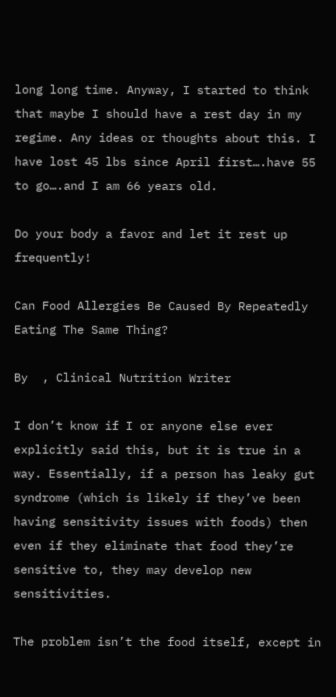long long time. Anyway, I started to think that maybe I should have a rest day in my regime. Any ideas or thoughts about this. I have lost 45 lbs since April first….have 55 to go….and I am 66 years old.

Do your body a favor and let it rest up frequently!

Can Food Allergies Be Caused By Repeatedly Eating The Same Thing?

By  , Clinical Nutrition Writer

I don’t know if I or anyone else ever explicitly said this, but it is true in a way. Essentially, if a person has leaky gut syndrome (which is likely if they’ve been having sensitivity issues with foods) then even if they eliminate that food they’re sensitive to, they may develop new sensitivities.

The problem isn’t the food itself, except in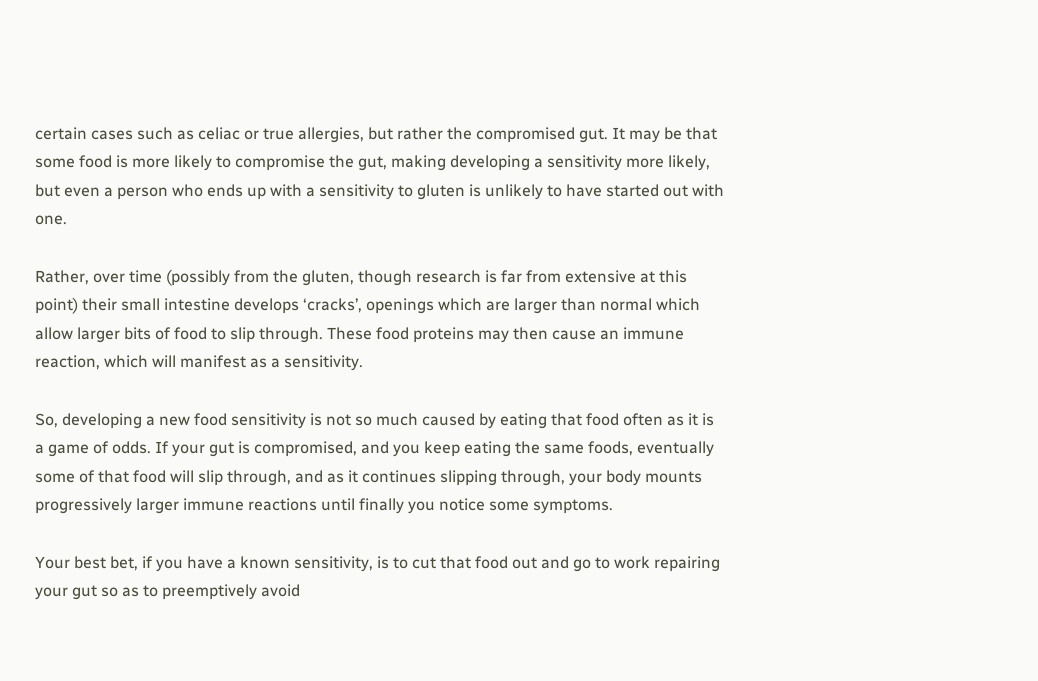certain cases such as celiac or true allergies, but rather the compromised gut. It may be that some food is more likely to compromise the gut, making developing a sensitivity more likely, but even a person who ends up with a sensitivity to gluten is unlikely to have started out with one.

Rather, over time (possibly from the gluten, though research is far from extensive at this point) their small intestine develops ‘cracks’, openings which are larger than normal which allow larger bits of food to slip through. These food proteins may then cause an immune reaction, which will manifest as a sensitivity.

So, developing a new food sensitivity is not so much caused by eating that food often as it is a game of odds. If your gut is compromised, and you keep eating the same foods, eventually some of that food will slip through, and as it continues slipping through, your body mounts progressively larger immune reactions until finally you notice some symptoms.

Your best bet, if you have a known sensitivity, is to cut that food out and go to work repairing your gut so as to preemptively avoid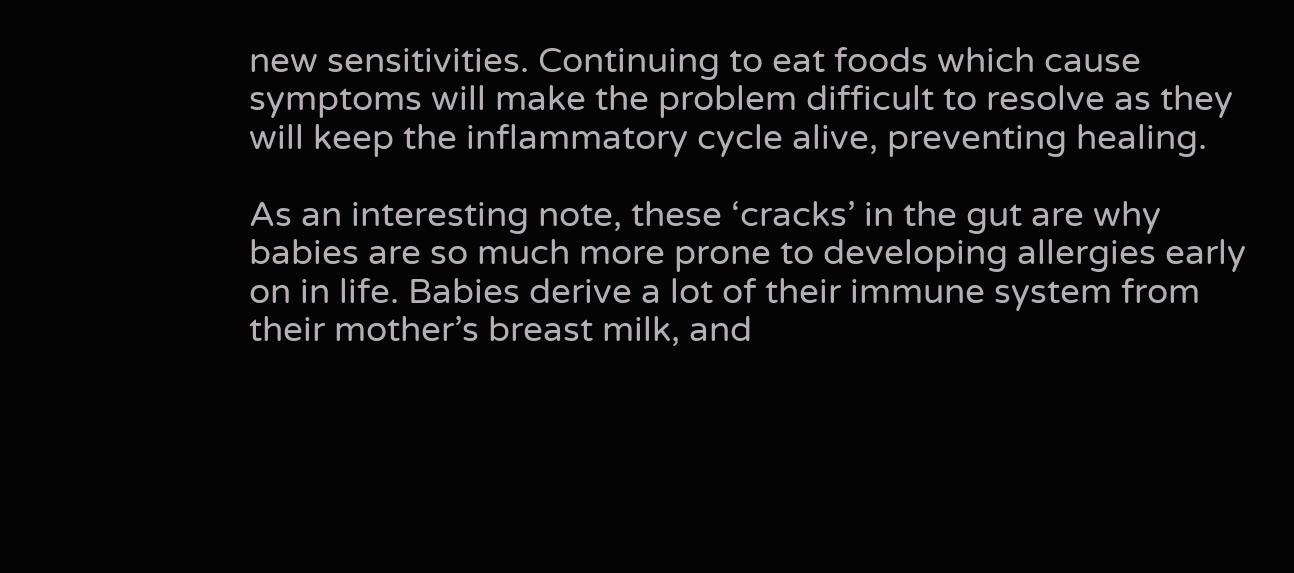new sensitivities. Continuing to eat foods which cause symptoms will make the problem difficult to resolve as they will keep the inflammatory cycle alive, preventing healing.

As an interesting note, these ‘cracks’ in the gut are why babies are so much more prone to developing allergies early on in life. Babies derive a lot of their immune system from their mother’s breast milk, and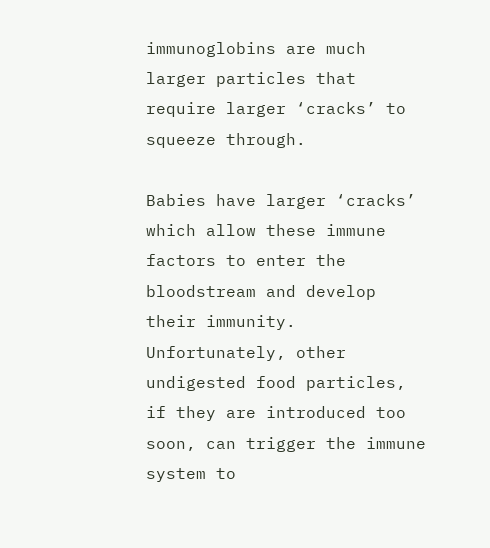immunoglobins are much larger particles that require larger ‘cracks’ to squeeze through.

Babies have larger ‘cracks’ which allow these immune factors to enter the bloodstream and develop their immunity. Unfortunately, other undigested food particles, if they are introduced too soon, can trigger the immune system to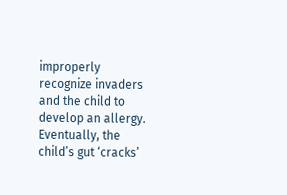improperly recognize invaders and the child to develop an allergy. Eventually, the child’s gut ‘cracks’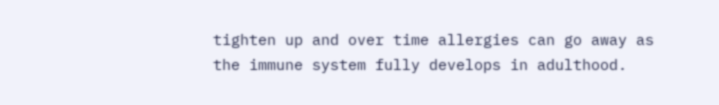tighten up and over time allergies can go away as the immune system fully develops in adulthood.